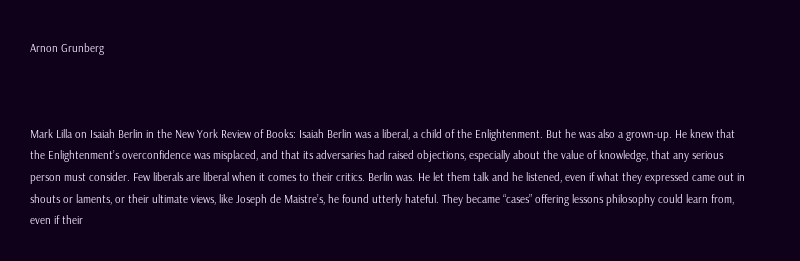Arnon Grunberg



Mark Lilla on Isaiah Berlin in the New York Review of Books: Isaiah Berlin was a liberal, a child of the Enlightenment. But he was also a grown-up. He knew that the Enlightenment’s overconfidence was misplaced, and that its adversaries had raised objections, especially about the value of knowledge, that any serious person must consider. Few liberals are liberal when it comes to their critics. Berlin was. He let them talk and he listened, even if what they expressed came out in shouts or laments, or their ultimate views, like Joseph de Maistre’s, he found utterly hateful. They became “cases” offering lessons philosophy could learn from, even if their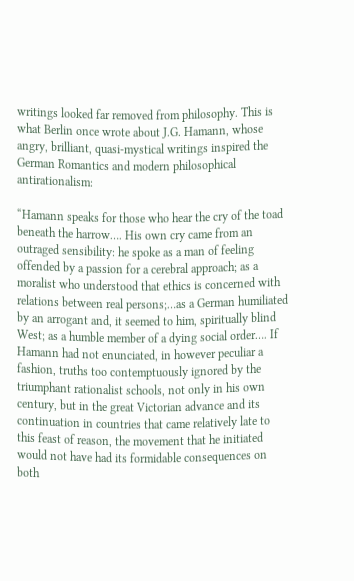writings looked far removed from philosophy. This is what Berlin once wrote about J.G. Hamann, whose angry, brilliant, quasi-mystical writings inspired the German Romantics and modern philosophical antirationalism:

“Hamann speaks for those who hear the cry of the toad beneath the harrow…. His own cry came from an outraged sensibility: he spoke as a man of feeling offended by a passion for a cerebral approach; as a moralist who understood that ethics is concerned with relations between real persons;…as a German humiliated by an arrogant and, it seemed to him, spiritually blind West; as a humble member of a dying social order…. If Hamann had not enunciated, in however peculiar a fashion, truths too contemptuously ignored by the triumphant rationalist schools, not only in his own century, but in the great Victorian advance and its continuation in countries that came relatively late to this feast of reason, the movement that he initiated would not have had its formidable consequences on both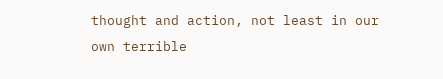thought and action, not least in our own terrible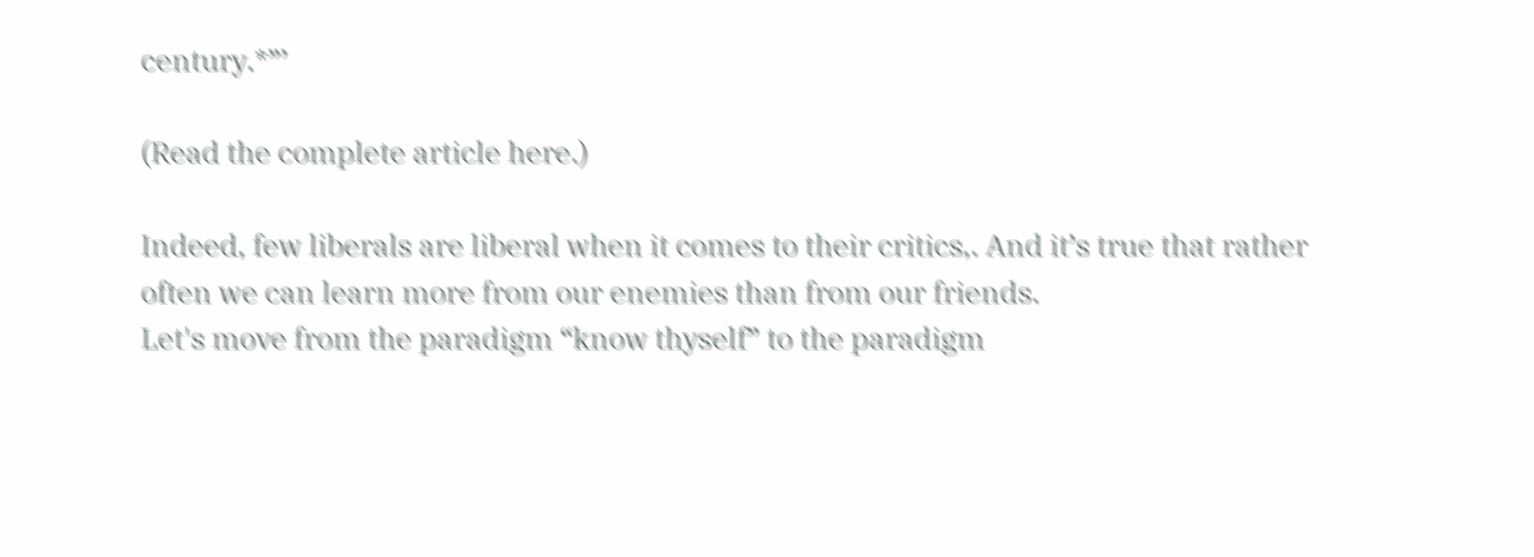century.*”’

(Read the complete article here.)

Indeed, few liberals are liberal when it comes to their critics,. And it’s true that rather often we can learn more from our enemies than from our friends.
Let's move from the paradigm “know thyself” to the paradigm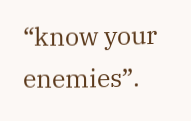“know your enemies”.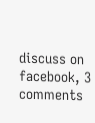discuss on facebook, 3 comments